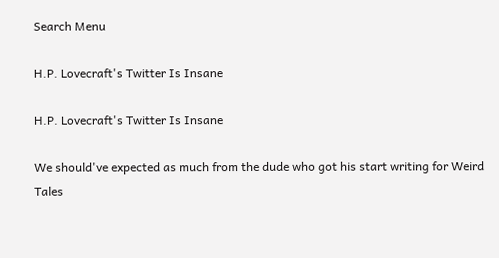Search Menu

H.P. Lovecraft's Twitter Is Insane

H.P. Lovecraft's Twitter Is Insane

We should've expected as much from the dude who got his start writing for Weird Tales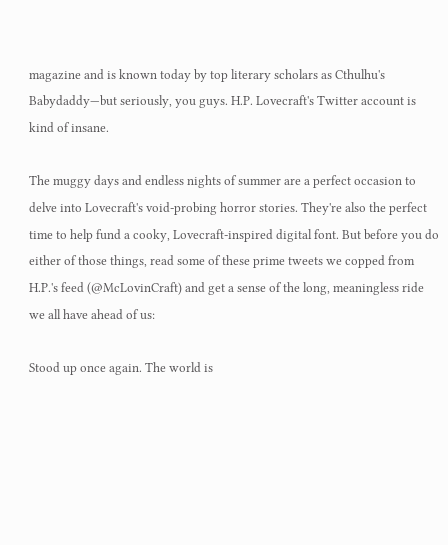magazine and is known today by top literary scholars as Cthulhu's Babydaddy—but seriously, you guys. H.P. Lovecraft's Twitter account is kind of insane.

The muggy days and endless nights of summer are a perfect occasion to delve into Lovecraft's void-probing horror stories. They're also the perfect time to help fund a cooky, Lovecraft-inspired digital font. But before you do either of those things, read some of these prime tweets we copped from H.P.'s feed (@McLovinCraft) and get a sense of the long, meaningless ride we all have ahead of us:

Stood up once again. The world is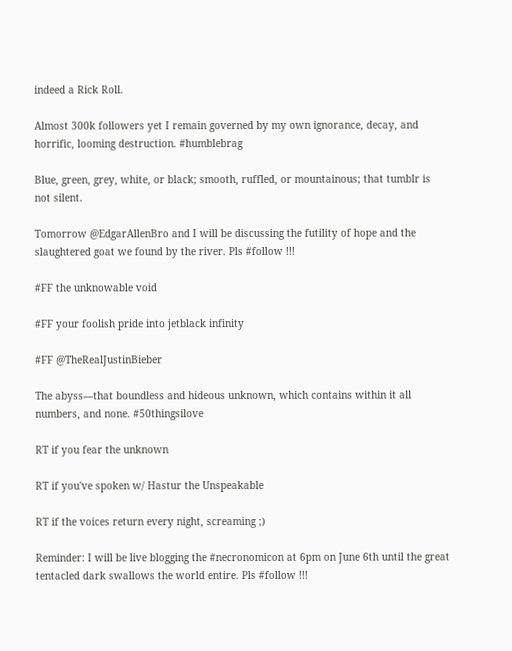indeed a Rick Roll.

Almost 300k followers yet I remain governed by my own ignorance, decay, and horrific, looming destruction. #humblebrag

Blue, green, grey, white, or black; smooth, ruffled, or mountainous; that tumblr is not silent.

Tomorrow @EdgarAllenBro and I will be discussing the futility of hope and the slaughtered goat we found by the river. Pls #follow !!!

#FF the unknowable void

#FF your foolish pride into jetblack infinity

#FF @TheRealJustinBieber

The abyss—that boundless and hideous unknown, which contains within it all numbers, and none. #50thingsilove

RT if you fear the unknown

RT if you've spoken w/ Hastur the Unspeakable

RT if the voices return every night, screaming ;)

Reminder: I will be live blogging the #necronomicon at 6pm on June 6th until the great tentacled dark swallows the world entire. Pls #follow !!!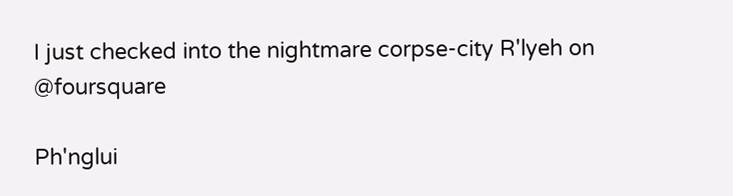I just checked into the nightmare corpse-city R'lyeh on @foursquare

Ph'nglui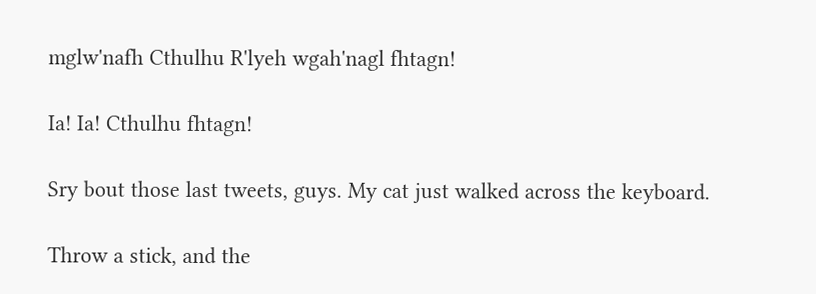mglw'nafh Cthulhu R'lyeh wgah'nagl fhtagn!

Ia! Ia! Cthulhu fhtagn!

Sry bout those last tweets, guys. My cat just walked across the keyboard.

Throw a stick, and the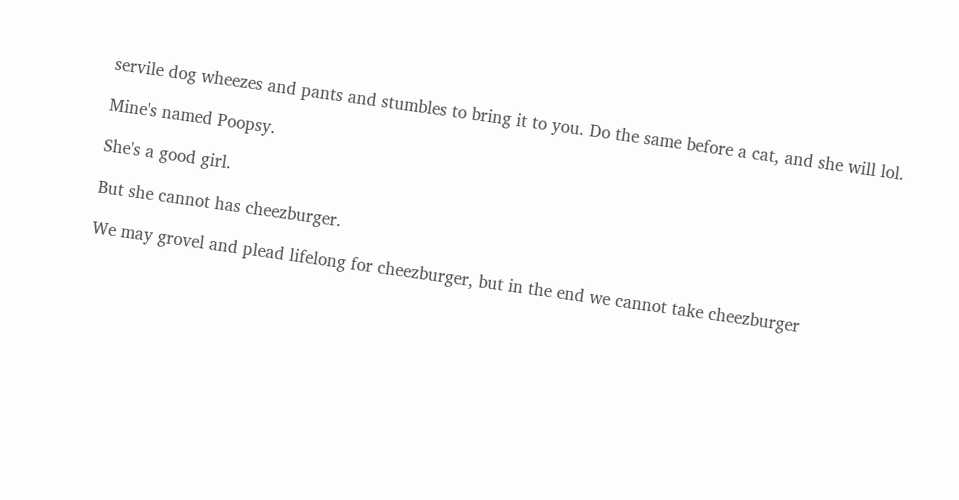servile dog wheezes and pants and stumbles to bring it to you. Do the same before a cat, and she will lol.

Mine's named Poopsy.

She's a good girl.

But she cannot has cheezburger.

We may grovel and plead lifelong for cheezburger, but in the end we cannot take cheezburger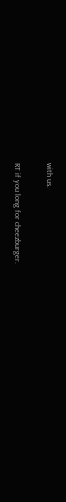with us.

RT if you long for cheezburger.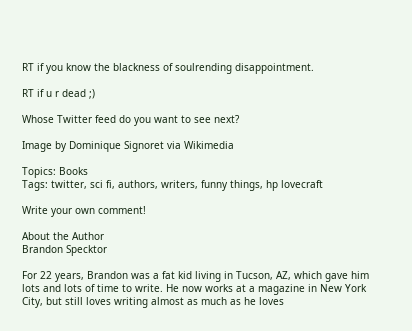RT if you know the blackness of soulrending disappointment.

RT if u r dead ;)

Whose Twitter feed do you want to see next?

Image by Dominique Signoret via Wikimedia

Topics: Books
Tags: twitter, sci fi, authors, writers, funny things, hp lovecraft

Write your own comment!

About the Author
Brandon Specktor

For 22 years, Brandon was a fat kid living in Tucson, AZ, which gave him lots and lots of time to write. He now works at a magazine in New York City, but still loves writing almost as much as he loves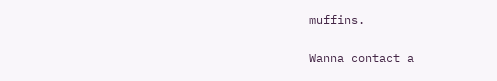muffins.

Wanna contact a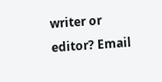writer or editor? Email